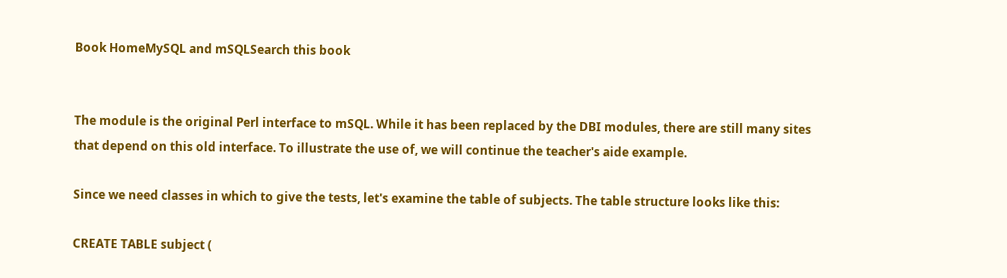Book HomeMySQL and mSQLSearch this book


The module is the original Perl interface to mSQL. While it has been replaced by the DBI modules, there are still many sites that depend on this old interface. To illustrate the use of, we will continue the teacher's aide example.

Since we need classes in which to give the tests, let's examine the table of subjects. The table structure looks like this:

CREATE TABLE subject (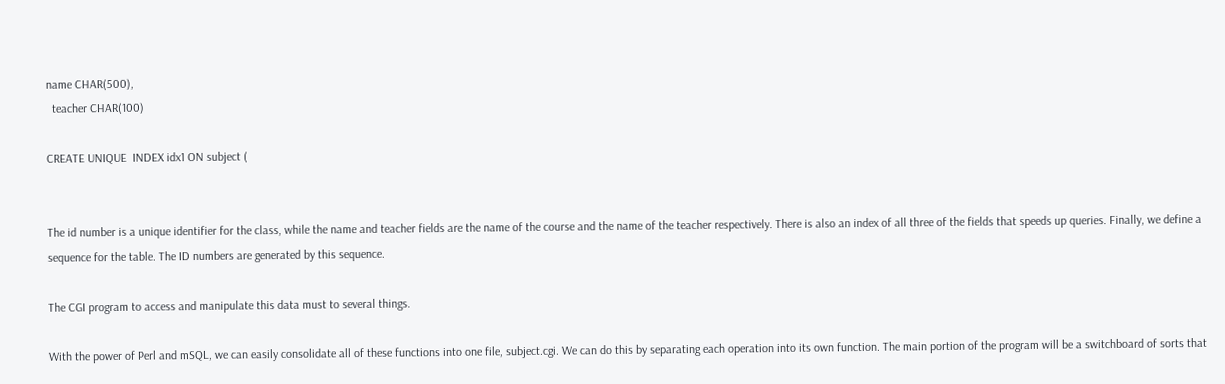name CHAR(500),
  teacher CHAR(100)

CREATE UNIQUE  INDEX idx1 ON subject (


The id number is a unique identifier for the class, while the name and teacher fields are the name of the course and the name of the teacher respectively. There is also an index of all three of the fields that speeds up queries. Finally, we define a sequence for the table. The ID numbers are generated by this sequence.

The CGI program to access and manipulate this data must to several things.

With the power of Perl and mSQL, we can easily consolidate all of these functions into one file, subject.cgi. We can do this by separating each operation into its own function. The main portion of the program will be a switchboard of sorts that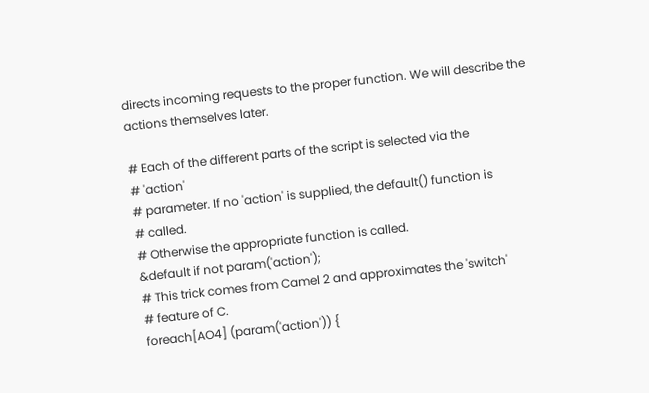directs incoming requests to the proper function. We will describe the actions themselves later.

# Each of the different parts of the script is selected via the
# 'action'
# parameter. If no 'action' is supplied, the default() function is
# called.
# Otherwise the appropriate function is called.
&default if not param('action');
# This trick comes from Camel 2 and approximates the 'switch'
# feature of C.
foreach[AO4] (param('action')) {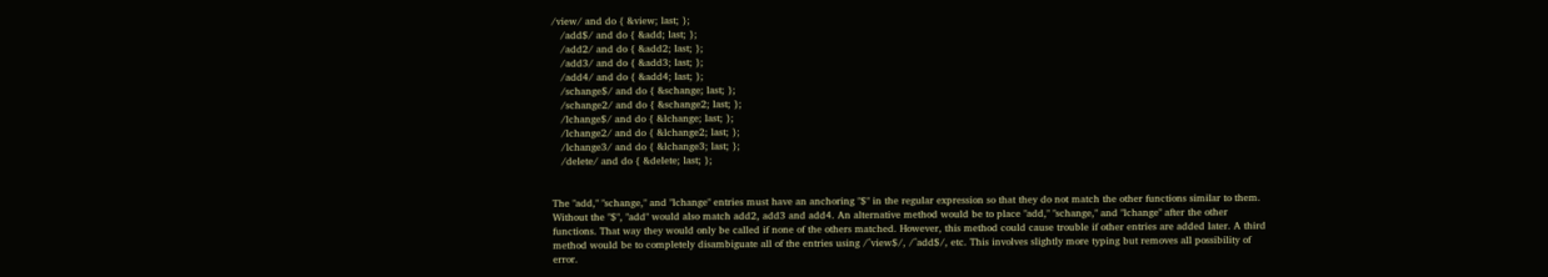/view/ and do { &view; last; };
   /add$/ and do { &add; last; };
   /add2/ and do { &add2; last; };
   /add3/ and do { &add3; last; };
   /add4/ and do { &add4; last; };
   /schange$/ and do { &schange; last; };
   /schange2/ and do { &schange2; last; };
   /lchange$/ and do { &lchange; last; };
   /lchange2/ and do { &lchange2; last; };
   /lchange3/ and do { &lchange3; last; };
   /delete/ and do { &delete; last; };


The "add," "schange," and "lchange" entries must have an anchoring "$" in the regular expression so that they do not match the other functions similar to them. Without the "$", "add" would also match add2, add3 and add4. An alternative method would be to place "add," "schange," and "lchange" after the other functions. That way they would only be called if none of the others matched. However, this method could cause trouble if other entries are added later. A third method would be to completely disambiguate all of the entries using /^view$/, /^add$/, etc. This involves slightly more typing but removes all possibility of error.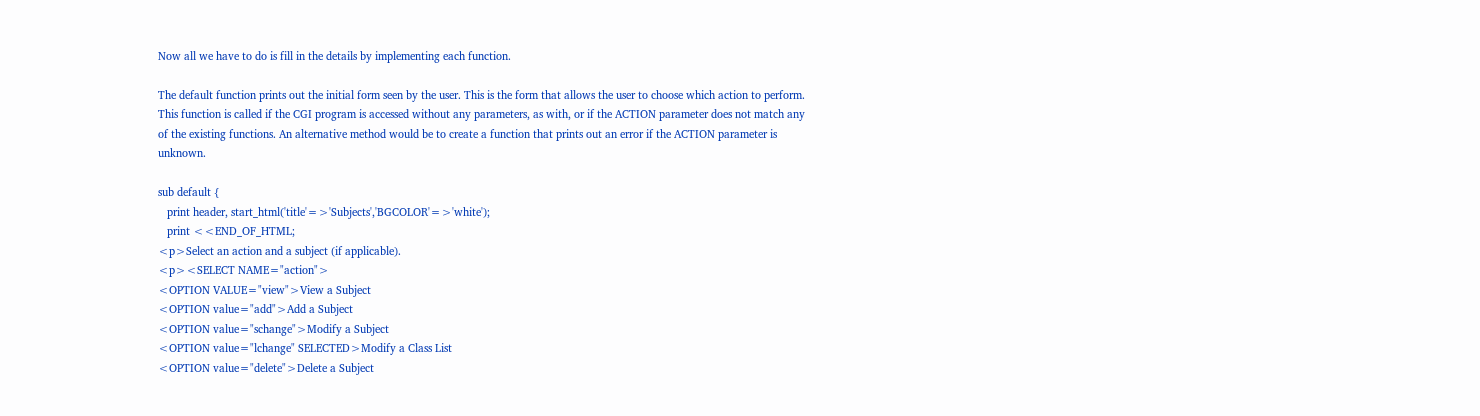Now all we have to do is fill in the details by implementing each function.

The default function prints out the initial form seen by the user. This is the form that allows the user to choose which action to perform. This function is called if the CGI program is accessed without any parameters, as with, or if the ACTION parameter does not match any of the existing functions. An alternative method would be to create a function that prints out an error if the ACTION parameter is unknown.

sub default {
   print header, start_html('title'=>'Subjects','BGCOLOR'=>'white');
   print <<END_OF_HTML;
<p>Select an action and a subject (if applicable).
<p><SELECT NAME="action">
<OPTION VALUE="view">View a Subject
<OPTION value="add">Add a Subject
<OPTION value="schange">Modify a Subject
<OPTION value="lchange" SELECTED>Modify a Class List
<OPTION value="delete">Delete a Subject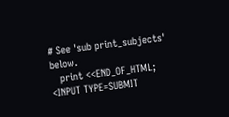# See 'sub print_subjects' below.
   print <<END_OF_HTML;
<INPUT TYPE=SUBMIT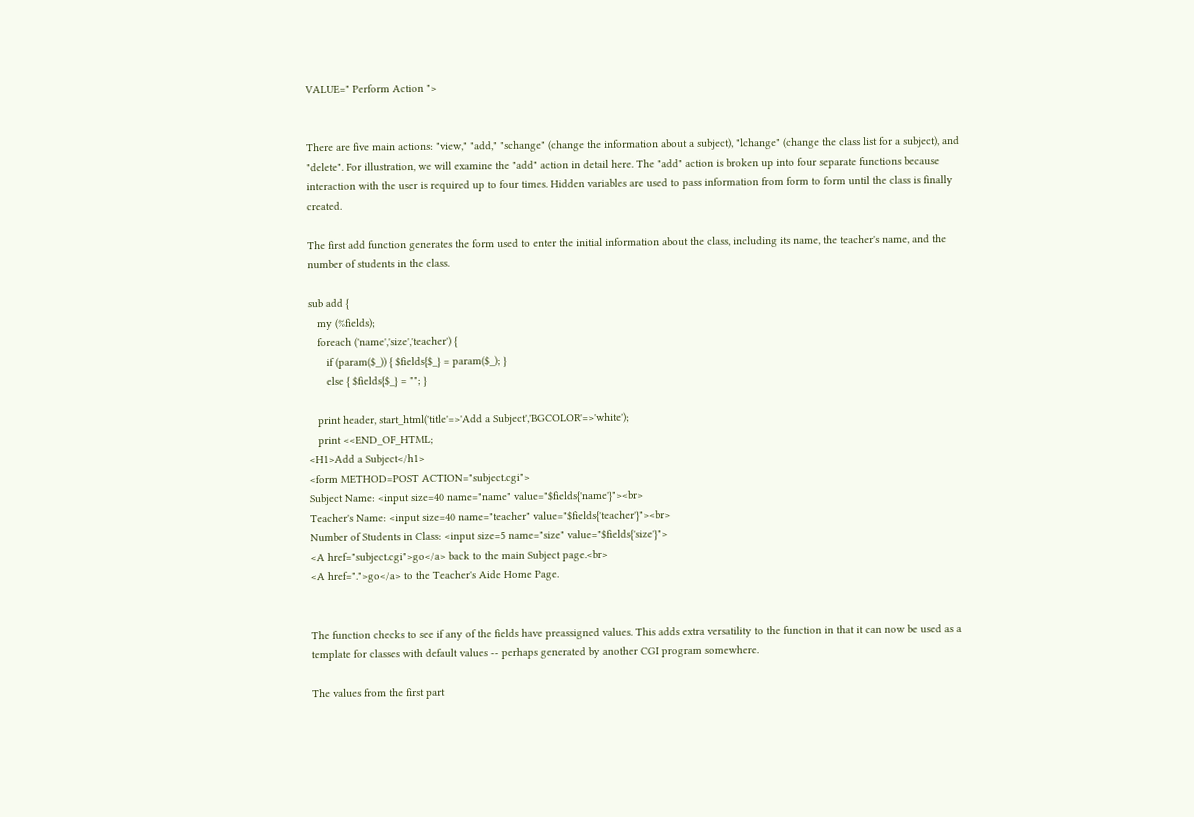VALUE=" Perform Action ">


There are five main actions: "view," "add," "schange" (change the information about a subject), "lchange" (change the class list for a subject), and "delete". For illustration, we will examine the "add" action in detail here. The "add" action is broken up into four separate functions because interaction with the user is required up to four times. Hidden variables are used to pass information from form to form until the class is finally created.

The first add function generates the form used to enter the initial information about the class, including its name, the teacher's name, and the number of students in the class.

sub add {
   my (%fields);
   foreach ('name','size','teacher') {
      if (param($_)) { $fields{$_} = param($_); }
      else { $fields{$_} = ""; }

   print header, start_html('title'=>'Add a Subject','BGCOLOR'=>'white');
   print <<END_OF_HTML;
<H1>Add a Subject</h1>
<form METHOD=POST ACTION="subject.cgi">
Subject Name: <input size=40 name="name" value="$fields{'name'}"><br>
Teacher's Name: <input size=40 name="teacher" value="$fields{'teacher'}"><br>
Number of Students in Class: <input size=5 name="size" value="$fields{'size'}">
<A href="subject.cgi">go</a> back to the main Subject page.<br>
<A href=".">go</a> to the Teacher's Aide Home Page.


The function checks to see if any of the fields have preassigned values. This adds extra versatility to the function in that it can now be used as a template for classes with default values -- perhaps generated by another CGI program somewhere.

The values from the first part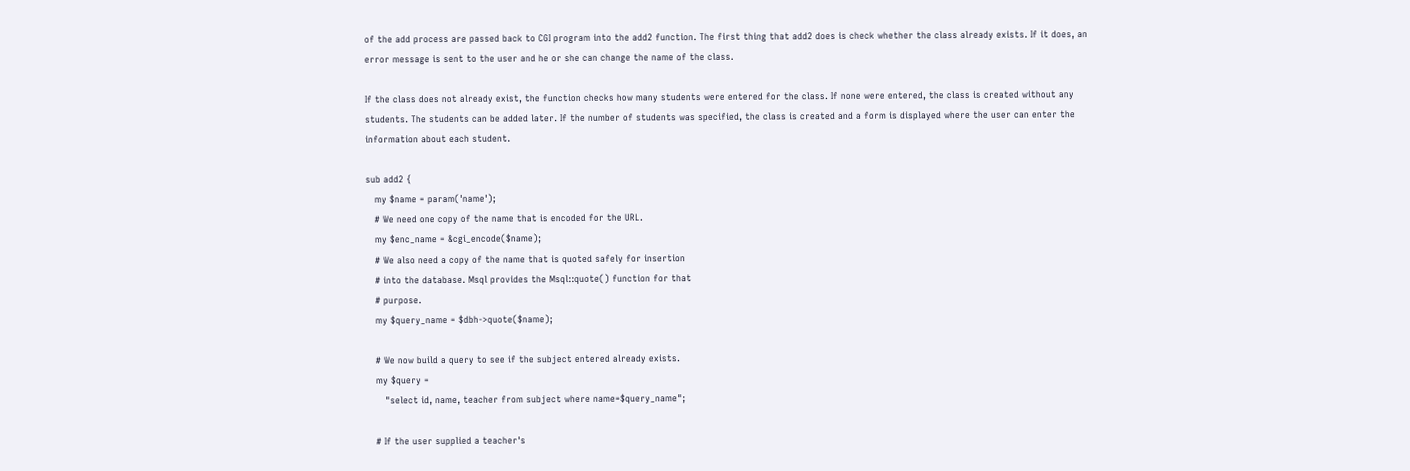of the add process are passed back to CGI program into the add2 function. The first thing that add2 does is check whether the class already exists. If it does, an error message is sent to the user and he or she can change the name of the class.

If the class does not already exist, the function checks how many students were entered for the class. If none were entered, the class is created without any students. The students can be added later. If the number of students was specified, the class is created and a form is displayed where the user can enter the information about each student.

sub add2 {
   my $name = param('name');
   # We need one copy of the name that is encoded for the URL.
   my $enc_name = &cgi_encode($name);
   # We also need a copy of the name that is quoted safely for insertion
   # into the database. Msql provides the Msql::quote() function for that
   # purpose.
   my $query_name = $dbh->quote($name);

   # We now build a query to see if the subject entered already exists.
   my $query =
      "select id, name, teacher from subject where name=$query_name";

   # If the user supplied a teacher's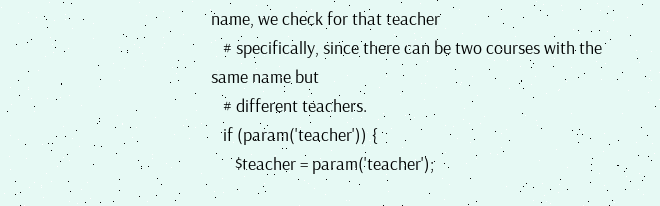name, we check for that teacher
   # specifically, since there can be two courses with the same name but
   # different teachers.
   if (param('teacher')) {
      $teacher = param('teacher');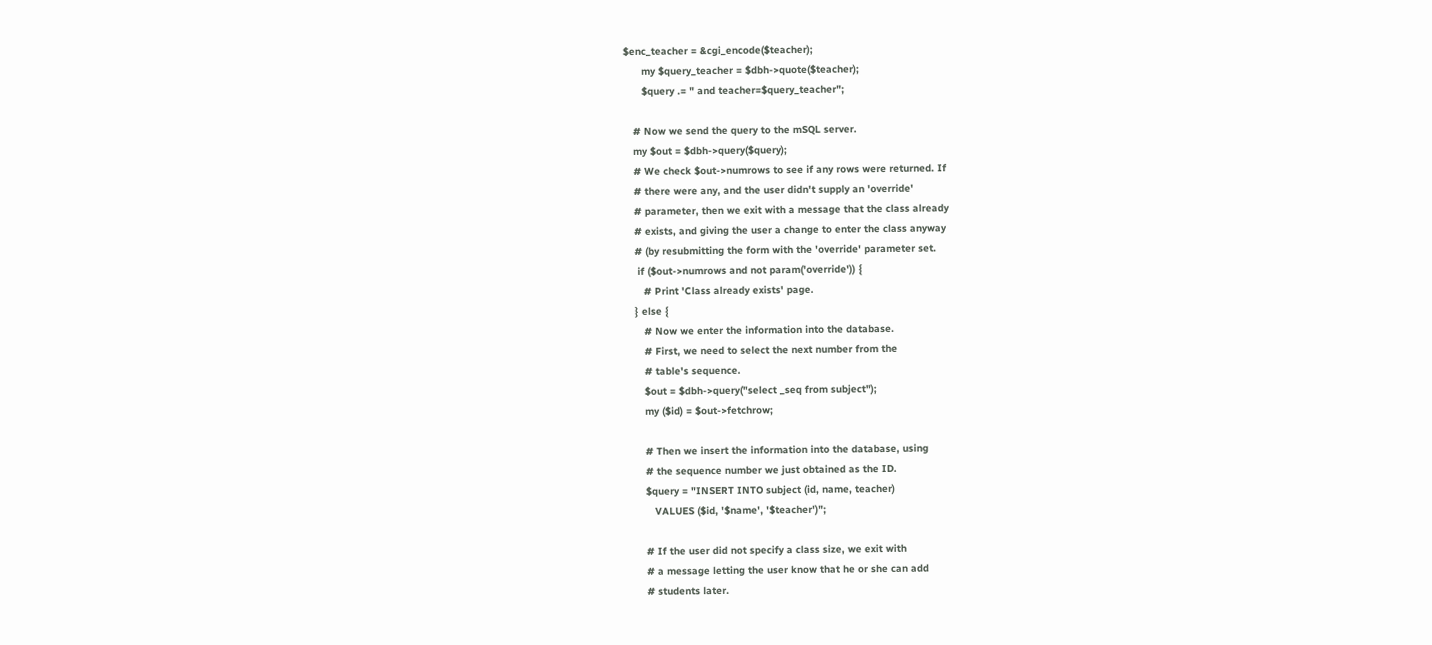$enc_teacher = &cgi_encode($teacher);
      my $query_teacher = $dbh->quote($teacher);
      $query .= " and teacher=$query_teacher";

   # Now we send the query to the mSQL server.
   my $out = $dbh->query($query);
   # We check $out->numrows to see if any rows were returned. If
   # there were any, and the user didn't supply an 'override'
   # parameter, then we exit with a message that the class already
   # exists, and giving the user a change to enter the class anyway
   # (by resubmitting the form with the 'override' parameter set.
    if ($out->numrows and not param('override')) {
      # Print 'Class already exists' page.
   } else {
      # Now we enter the information into the database.
      # First, we need to select the next number from the
      # table's sequence.
      $out = $dbh->query("select _seq from subject");
      my ($id) = $out->fetchrow;

      # Then we insert the information into the database, using
      # the sequence number we just obtained as the ID.
      $query = "INSERT INTO subject (id, name, teacher)
         VALUES ($id, '$name', '$teacher')";

      # If the user did not specify a class size, we exit with
      # a message letting the user know that he or she can add
      # students later.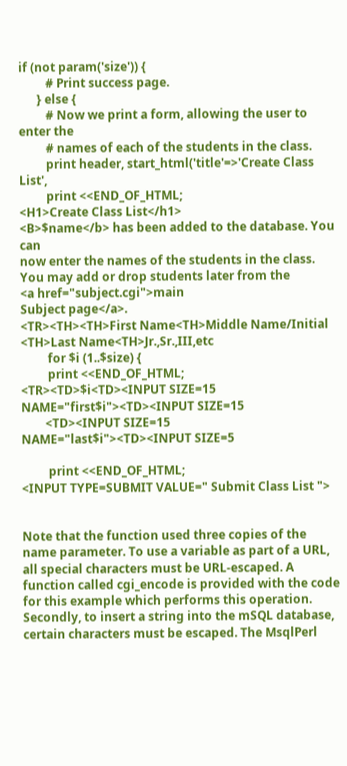if (not param('size')) {
         # Print success page.
      } else {
         # Now we print a form, allowing the user to enter the
         # names of each of the students in the class.
         print header, start_html('title'=>'Create Class List',
         print <<END_OF_HTML;
<H1>Create Class List</h1>
<B>$name</b> has been added to the database. You can
now enter the names of the students in the class.
You may add or drop students later from the
<a href="subject.cgi">main
Subject page</a>.
<TR><TH><TH>First Name<TH>Middle Name/Initial
<TH>Last Name<TH>Jr.,Sr.,III,etc
         for $i (1..$size) {
         print <<END_OF_HTML;
<TR><TD>$i<TD><INPUT SIZE=15 NAME="first$i"><TD><INPUT SIZE=15
        <TD><INPUT SIZE=15 NAME="last$i"><TD><INPUT SIZE=5

         print <<END_OF_HTML;
<INPUT TYPE=SUBMIT VALUE=" Submit Class List ">


Note that the function used three copies of the name parameter. To use a variable as part of a URL, all special characters must be URL-escaped. A function called cgi_encode is provided with the code for this example which performs this operation. Secondly, to insert a string into the mSQL database, certain characters must be escaped. The MsqlPerl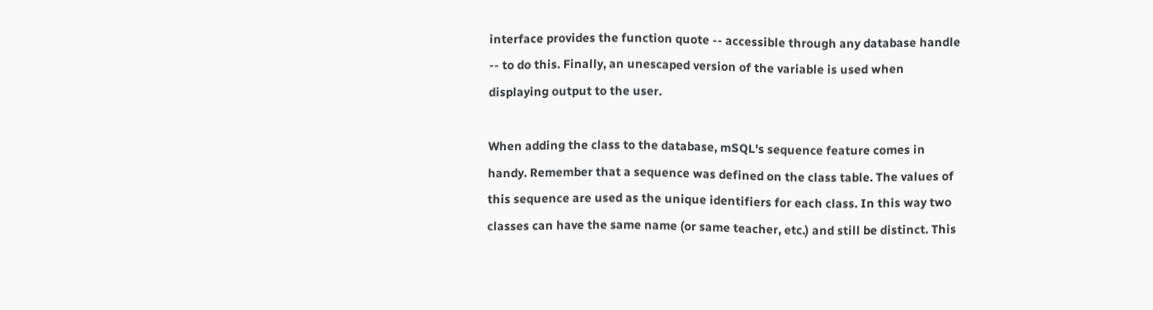interface provides the function quote -- accessible through any database handle -- to do this. Finally, an unescaped version of the variable is used when displaying output to the user.

When adding the class to the database, mSQL's sequence feature comes in handy. Remember that a sequence was defined on the class table. The values of this sequence are used as the unique identifiers for each class. In this way two classes can have the same name (or same teacher, etc.) and still be distinct. This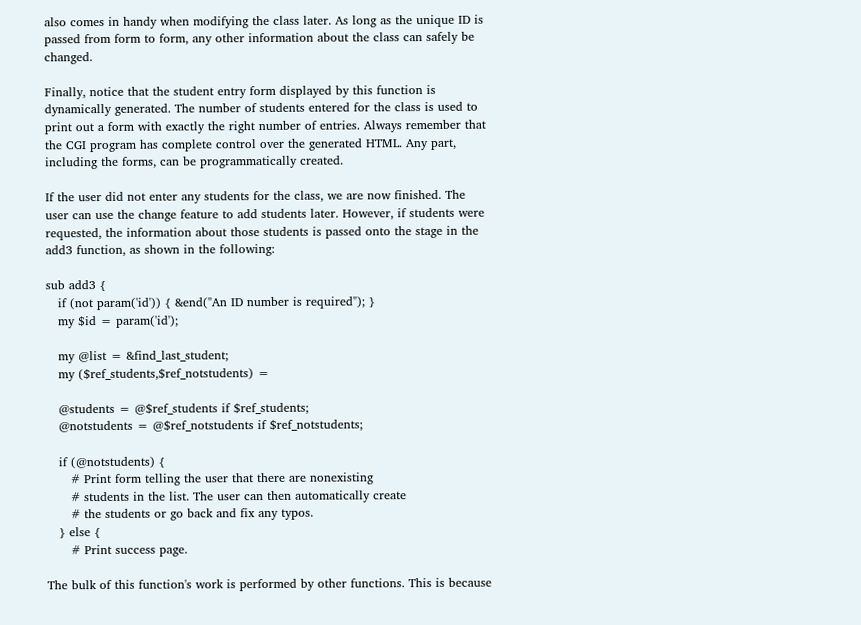also comes in handy when modifying the class later. As long as the unique ID is passed from form to form, any other information about the class can safely be changed.

Finally, notice that the student entry form displayed by this function is dynamically generated. The number of students entered for the class is used to print out a form with exactly the right number of entries. Always remember that the CGI program has complete control over the generated HTML. Any part, including the forms, can be programmatically created.

If the user did not enter any students for the class, we are now finished. The user can use the change feature to add students later. However, if students were requested, the information about those students is passed onto the stage in the add3 function, as shown in the following:

sub add3 {
   if (not param('id')) { &end("An ID number is required"); }
   my $id = param('id');

   my @list = &find_last_student;
   my ($ref_students,$ref_notstudents) =

   @students = @$ref_students if $ref_students;
   @notstudents = @$ref_notstudents if $ref_notstudents;

   if (@notstudents) {
      # Print form telling the user that there are nonexisting
      # students in the list. The user can then automatically create
      # the students or go back and fix any typos.
   } else {
      # Print success page.

The bulk of this function's work is performed by other functions. This is because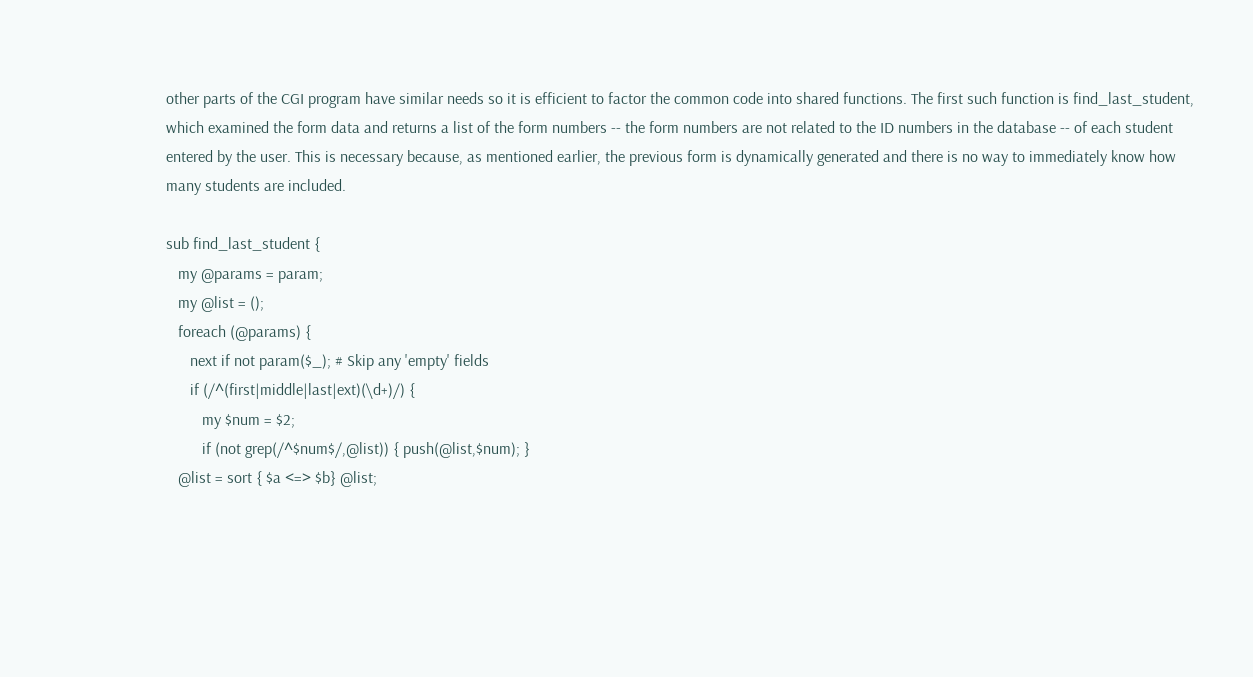other parts of the CGI program have similar needs so it is efficient to factor the common code into shared functions. The first such function is find_last_student, which examined the form data and returns a list of the form numbers -- the form numbers are not related to the ID numbers in the database -- of each student entered by the user. This is necessary because, as mentioned earlier, the previous form is dynamically generated and there is no way to immediately know how many students are included.

sub find_last_student {
   my @params = param;
   my @list = ();
   foreach (@params) {
      next if not param($_); # Skip any 'empty' fields
      if (/^(first|middle|last|ext)(\d+)/) {
         my $num = $2;
         if (not grep(/^$num$/,@list)) { push(@list,$num); }
   @list = sort { $a <=> $b} @list;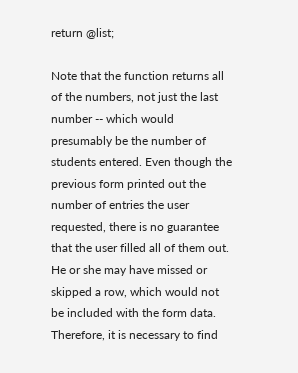return @list;

Note that the function returns all of the numbers, not just the last number -- which would presumably be the number of students entered. Even though the previous form printed out the number of entries the user requested, there is no guarantee that the user filled all of them out. He or she may have missed or skipped a row, which would not be included with the form data. Therefore, it is necessary to find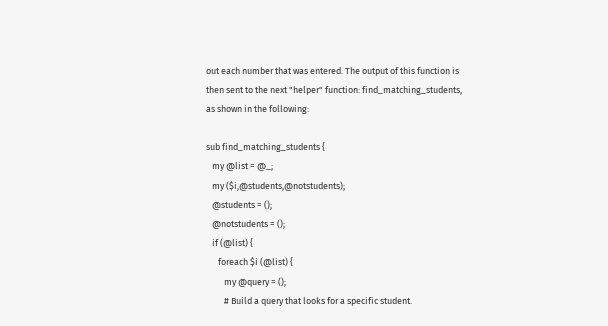out each number that was entered. The output of this function is then sent to the next "helper" function: find_matching_students, as shown in the following:

sub find_matching_students {
   my @list = @_;
   my ($i,@students,@notstudents);
   @students = ();
   @notstudents = ();
   if (@list) {
      foreach $i (@list) {
         my @query = ();
         # Build a query that looks for a specific student.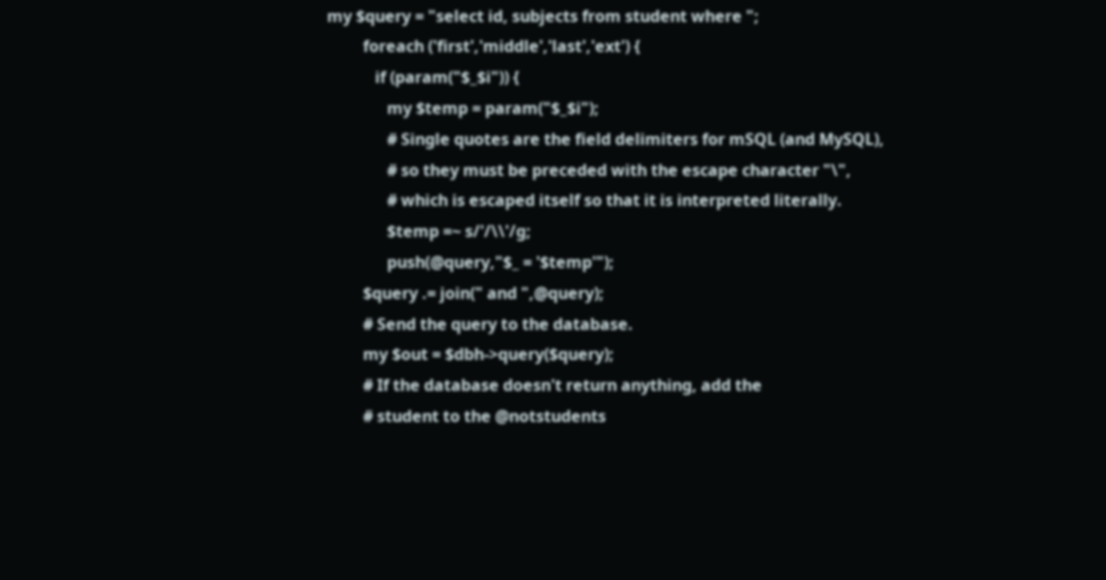my $query = "select id, subjects from student where ";
         foreach ('first','middle','last','ext') {
            if (param("$_$i")) {
               my $temp = param("$_$i");
               # Single quotes are the field delimiters for mSQL (and MySQL),
               # so they must be preceded with the escape character "\",
               # which is escaped itself so that it is interpreted literally.
               $temp =~ s/'/\\'/g;
               push(@query,"$_ = '$temp'");
         $query .= join(" and ",@query);
         # Send the query to the database.
         my $out = $dbh->query($query);
         # If the database doesn't return anything, add the
         # student to the @notstudents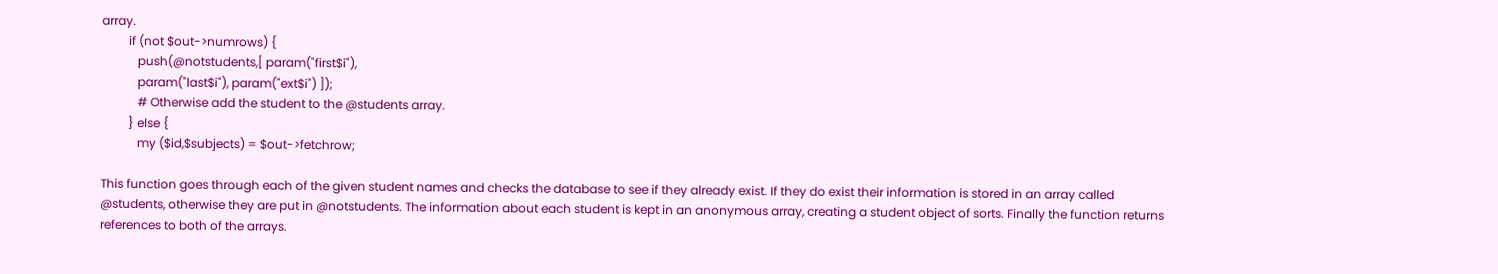array.
         if (not $out->numrows) {
            push(@notstudents,[ param("first$i"),
            param("last$i"), param("ext$i") ]);
            # Otherwise add the student to the @students array.
         } else {
            my ($id,$subjects) = $out->fetchrow;

This function goes through each of the given student names and checks the database to see if they already exist. If they do exist their information is stored in an array called @students, otherwise they are put in @notstudents. The information about each student is kept in an anonymous array, creating a student object of sorts. Finally the function returns references to both of the arrays.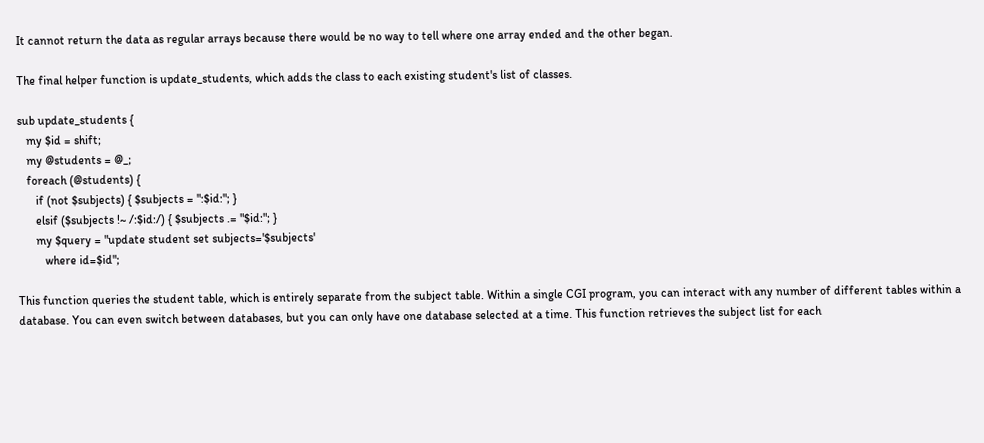It cannot return the data as regular arrays because there would be no way to tell where one array ended and the other began.

The final helper function is update_students, which adds the class to each existing student's list of classes.

sub update_students {
   my $id = shift;
   my @students = @_;
   foreach (@students) {
      if (not $subjects) { $subjects = ":$id:"; }
      elsif ($subjects !~ /:$id:/) { $subjects .= "$id:"; }
      my $query = "update student set subjects='$subjects'
         where id=$id";

This function queries the student table, which is entirely separate from the subject table. Within a single CGI program, you can interact with any number of different tables within a database. You can even switch between databases, but you can only have one database selected at a time. This function retrieves the subject list for each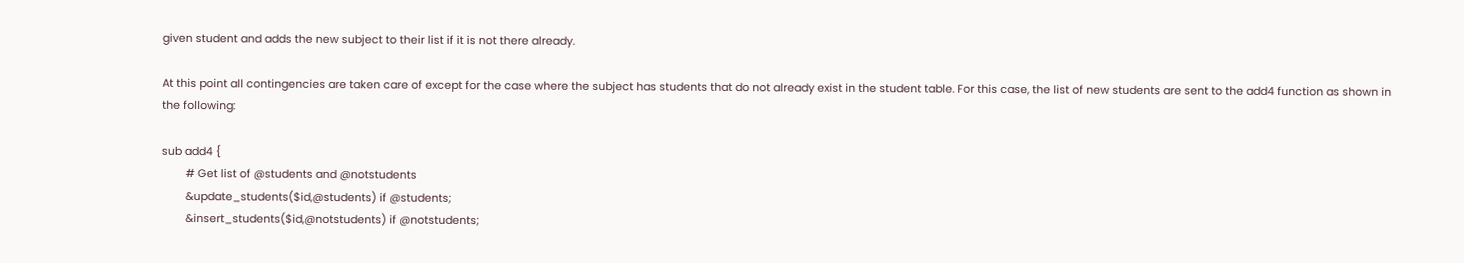given student and adds the new subject to their list if it is not there already.

At this point all contingencies are taken care of except for the case where the subject has students that do not already exist in the student table. For this case, the list of new students are sent to the add4 function as shown in the following:

sub add4 {
        # Get list of @students and @notstudents
        &update_students($id,@students) if @students;
        &insert_students($id,@notstudents) if @notstudents;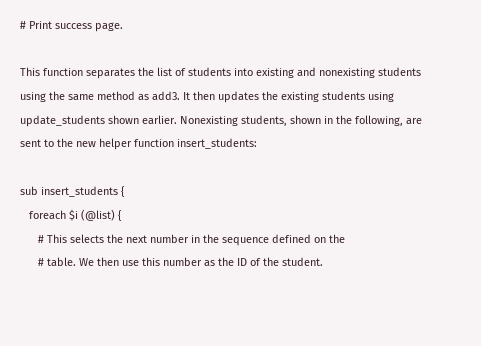# Print success page.

This function separates the list of students into existing and nonexisting students using the same method as add3. It then updates the existing students using update_students shown earlier. Nonexisting students, shown in the following, are sent to the new helper function insert_students:

sub insert_students {
   foreach $i (@list) {
      # This selects the next number in the sequence defined on the
      # table. We then use this number as the ID of the student.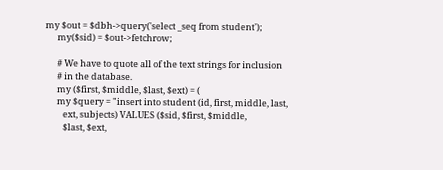my $out = $dbh->query('select _seq from student');
      my($sid) = $out->fetchrow;

      # We have to quote all of the text strings for inclusion
      # in the database.
      my ($first, $middle, $last, $ext) = (
      my $query = "insert into student (id, first, middle, last,
         ext, subjects) VALUES ($sid, $first, $middle,
         $last, $ext,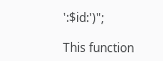':$id:')";

This function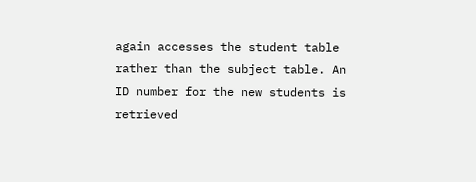again accesses the student table rather than the subject table. An ID number for the new students is retrieved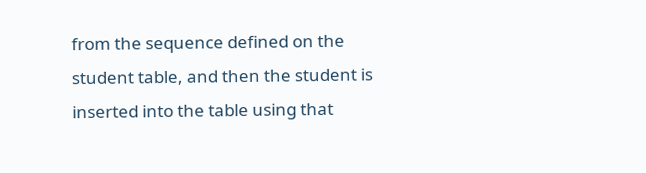from the sequence defined on the student table, and then the student is inserted into the table using that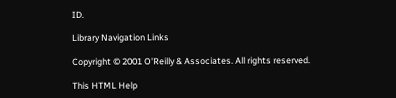ID.

Library Navigation Links

Copyright © 2001 O'Reilly & Associates. All rights reserved.

This HTML Help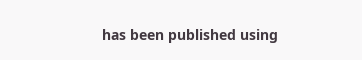has been published using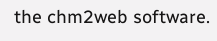the chm2web software.